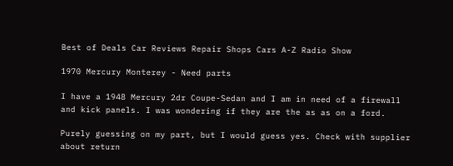Best of Deals Car Reviews Repair Shops Cars A-Z Radio Show

1970 Mercury Monterey - Need parts

I have a 1948 Mercury 2dr Coupe-Sedan and I am in need of a firewall and kick panels. I was wondering if they are the as as on a ford.

Purely guessing on my part, but I would guess yes. Check with supplier about return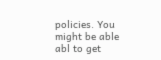policies. You might be able abl to get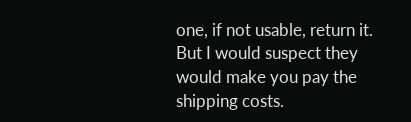one, if not usable, return it. But I would suspect they would make you pay the shipping costs.